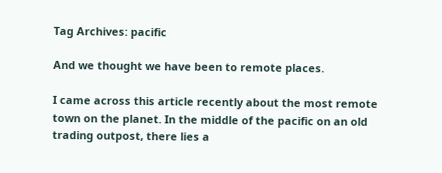Tag Archives: pacific

And we thought we have been to remote places.

I came across this article recently about the most remote town on the planet. In the middle of the pacific on an old trading outpost, there lies a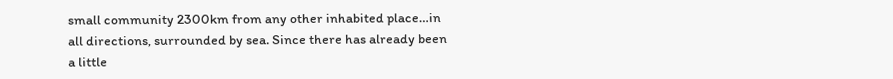small community 2300km from any other inhabited place…in all directions, surrounded by sea. Since there has already been a little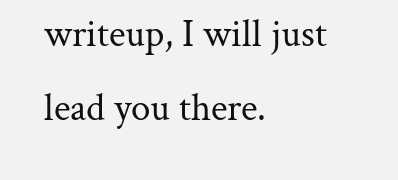writeup, I will just lead you there.